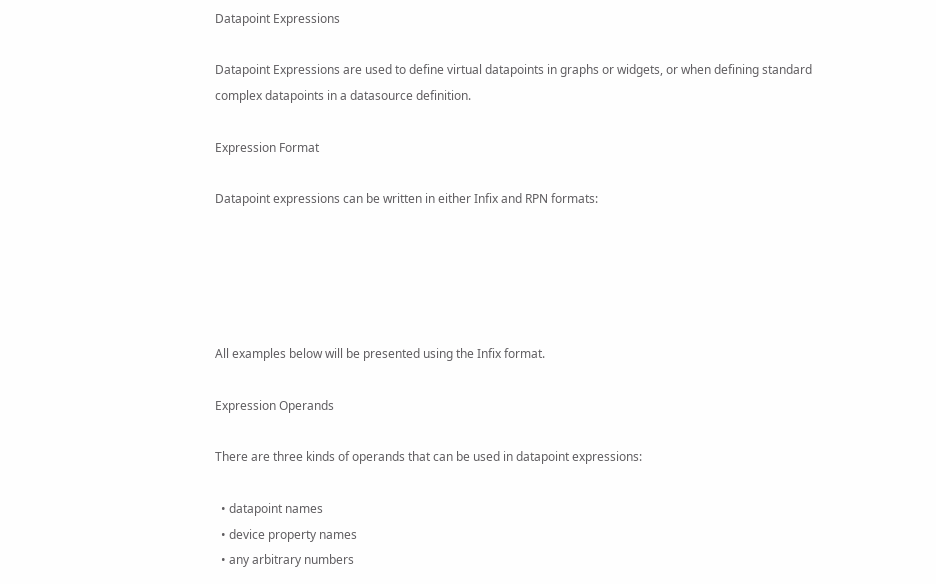Datapoint Expressions

Datapoint Expressions are used to define virtual datapoints in graphs or widgets, or when defining standard complex datapoints in a datasource definition.

Expression Format

Datapoint expressions can be written in either Infix and RPN formats:





All examples below will be presented using the Infix format.

Expression Operands

There are three kinds of operands that can be used in datapoint expressions:

  • datapoint names
  • device property names
  • any arbitrary numbers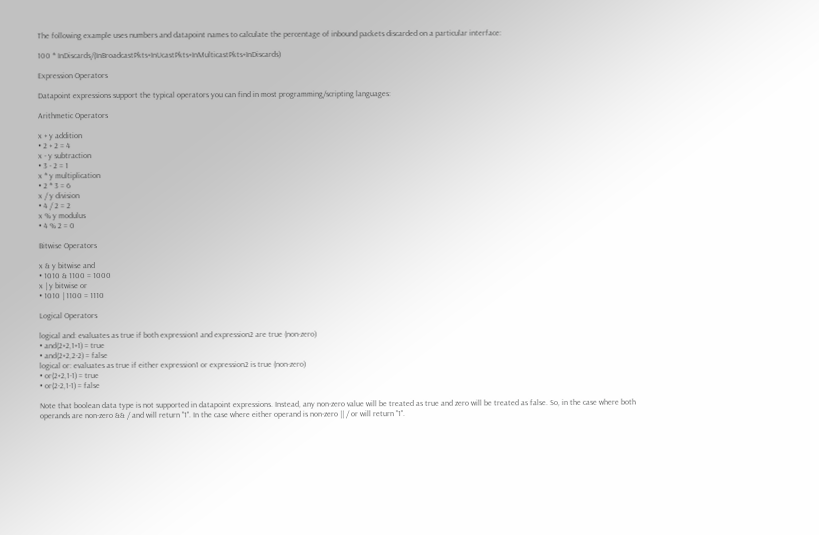The following example uses numbers and datapoint names to calculate the percentage of inbound packets discarded on a particular interface:

100 * InDiscards/(InBroadcastPkts+InUcastPkts+InMulticastPkts+InDiscards)

Expression Operators

Datapoint expressions support the typical operators you can find in most programming/scripting languages:

Arithmetic Operators

x + y addition
• 2 + 2 = 4
x - y subtraction
• 3 - 2 = 1
x * y multiplication
• 2 * 3 = 6
x / y division
• 4 / 2 = 2
x % y modulus
• 4 % 2 = 0

Bitwise Operators

x & y bitwise and
• 1010 & 1100 = 1000
x | y bitwise or
• 1010 | 1100 = 1110

Logical Operators

logical and: evaluates as true if both expression1 and expression2 are true (non-zero)
• and(2+2,1+1) = true
• and(2+2,2-2) = false
logical or: evaluates as true if either expression1 or expression2 is true (non-zero)
• or(2+2,1-1) = true
• or(2-2,1-1) = false

Note that boolean data type is not supported in datapoint expressions. Instead, any non-zero value will be treated as true and zero will be treated as false. So, in the case where both operands are non-zero && / and will return "1". In the case where either operand is non-zero || / or will return "1".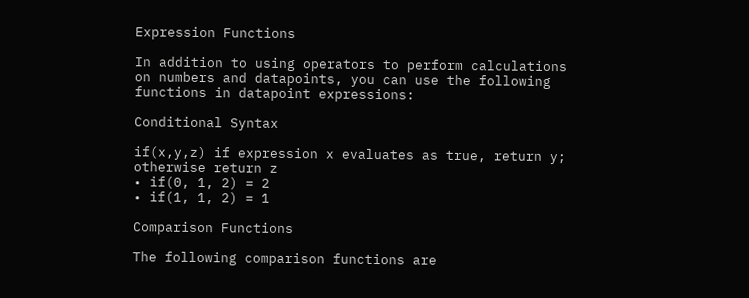Expression Functions

In addition to using operators to perform calculations on numbers and datapoints, you can use the following functions in datapoint expressions:

Conditional Syntax

if(x,y,z) if expression x evaluates as true, return y; otherwise return z
• if(0, 1, 2) = 2
• if(1, 1, 2) = 1

Comparison Functions

The following comparison functions are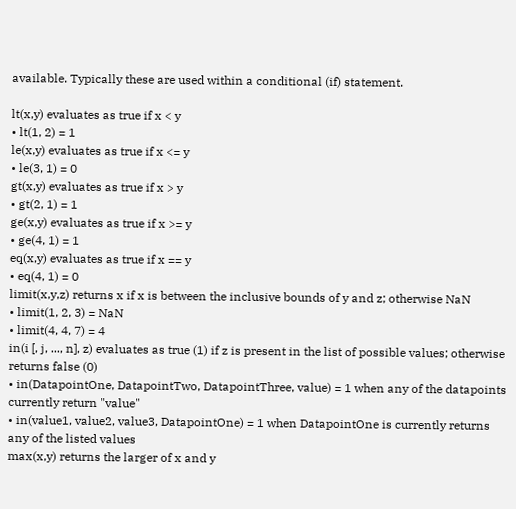available. Typically these are used within a conditional (if) statement.

lt(x,y) evaluates as true if x < y
• lt(1, 2) = 1
le(x,y) evaluates as true if x <= y
• le(3, 1) = 0
gt(x,y) evaluates as true if x > y
• gt(2, 1) = 1
ge(x,y) evaluates as true if x >= y
• ge(4, 1) = 1
eq(x,y) evaluates as true if x == y
• eq(4, 1) = 0
limit(x,y,z) returns x if x is between the inclusive bounds of y and z; otherwise NaN
• limit(1, 2, 3) = NaN
• limit(4, 4, 7) = 4
in(i [, j, ..., n], z) evaluates as true (1) if z is present in the list of possible values; otherwise returns false (0)
• in(DatapointOne, DatapointTwo, DatapointThree, value) = 1 when any of the datapoints currently return "value"
• in(value1, value2, value3, DatapointOne) = 1 when DatapointOne is currently returns any of the listed values
max(x,y) returns the larger of x and y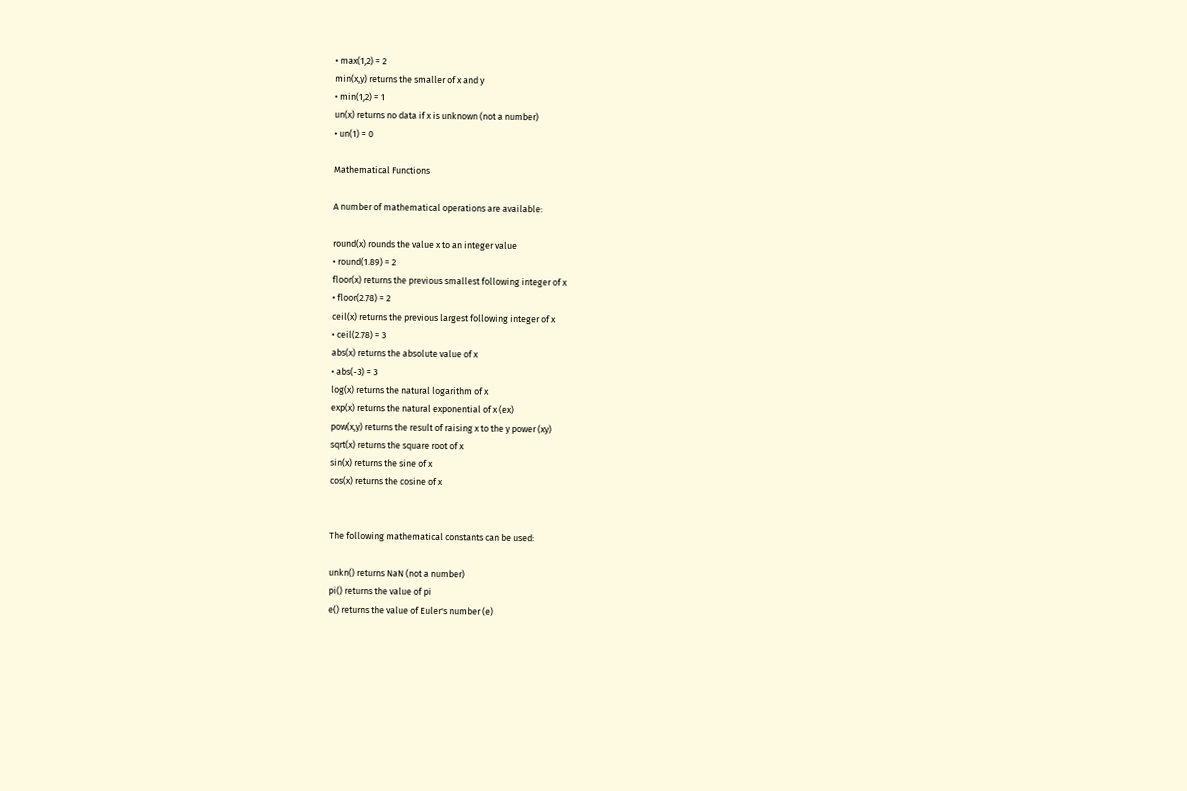• max(1,2) = 2
min(x,y) returns the smaller of x and y
• min(1,2) = 1
un(x) returns no data if x is unknown (not a number)
• un(1) = 0

Mathematical Functions

A number of mathematical operations are available:

round(x) rounds the value x to an integer value
• round(1.89) = 2
floor(x) returns the previous smallest following integer of x
• floor(2.78) = 2
ceil(x) returns the previous largest following integer of x
• ceil(2.78) = 3
abs(x) returns the absolute value of x
• abs(-3) = 3
log(x) returns the natural logarithm of x
exp(x) returns the natural exponential of x (ex)
pow(x,y) returns the result of raising x to the y power (xy)
sqrt(x) returns the square root of x
sin(x) returns the sine of x
cos(x) returns the cosine of x


The following mathematical constants can be used:

unkn() returns NaN (not a number)
pi() returns the value of pi
e() returns the value of Euler's number (e)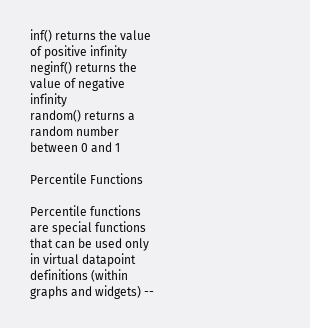inf() returns the value of positive infinity
neginf() returns the value of negative infinity
random() returns a random number between 0 and 1

Percentile Functions

Percentile functions are special functions that can be used only in virtual datapoint definitions (within graphs and widgets) --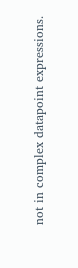not in complex datapoint expressions.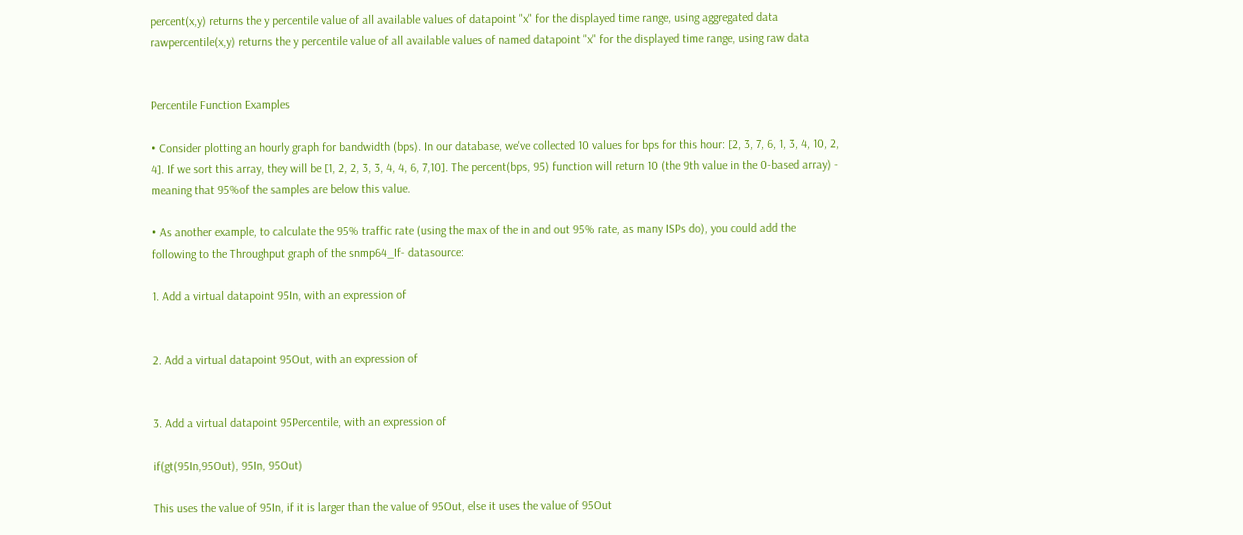percent(x,y) returns the y percentile value of all available values of datapoint "x" for the displayed time range, using aggregated data
rawpercentile(x,y) returns the y percentile value of all available values of named datapoint "x" for the displayed time range, using raw data


Percentile Function Examples

• Consider plotting an hourly graph for bandwidth (bps). In our database, we've collected 10 values for bps for this hour: [2, 3, 7, 6, 1, 3, 4, 10, 2, 4]. If we sort this array, they will be [1, 2, 2, 3, 3, 4, 4, 6, 7,10]. The percent(bps, 95) function will return 10 (the 9th value in the 0-based array) - meaning that 95%of the samples are below this value.

• As another example, to calculate the 95% traffic rate (using the max of the in and out 95% rate, as many ISPs do), you could add the following to the Throughput graph of the snmp64_If- datasource:

1. Add a virtual datapoint 95In, with an expression of


2. Add a virtual datapoint 95Out, with an expression of


3. Add a virtual datapoint 95Percentile, with an expression of

if(gt(95In,95Out), 95In, 95Out)

This uses the value of 95In, if it is larger than the value of 95Out, else it uses the value of 95Out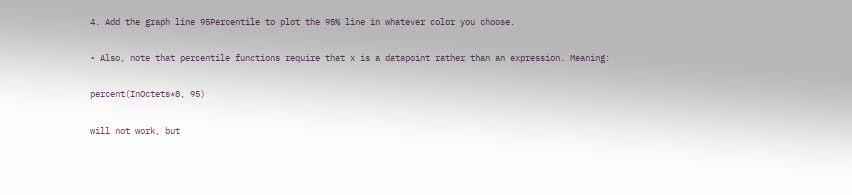4. Add the graph line 95Percentile to plot the 95% line in whatever color you choose.

• Also, note that percentile functions require that x is a datapoint rather than an expression. Meaning:

percent(InOctets*8, 95)

will not work, but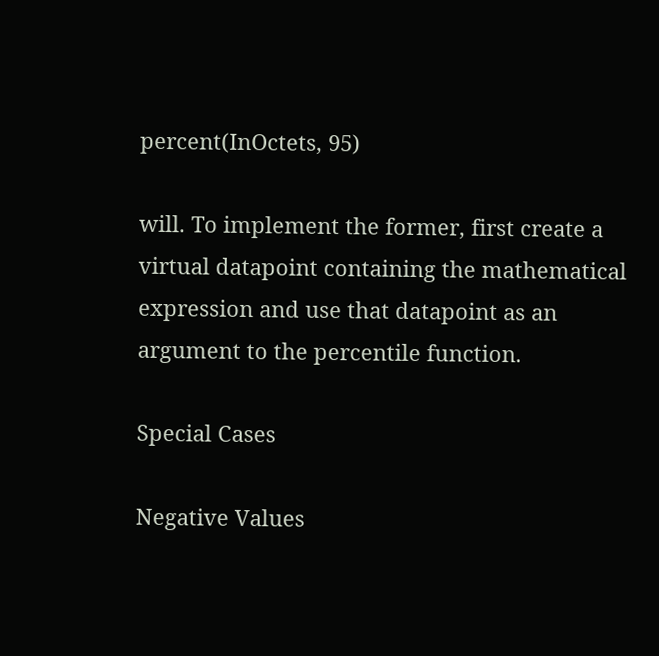percent(InOctets, 95)

will. To implement the former, first create a virtual datapoint containing the mathematical expression and use that datapoint as an argument to the percentile function.

Special Cases

Negative Values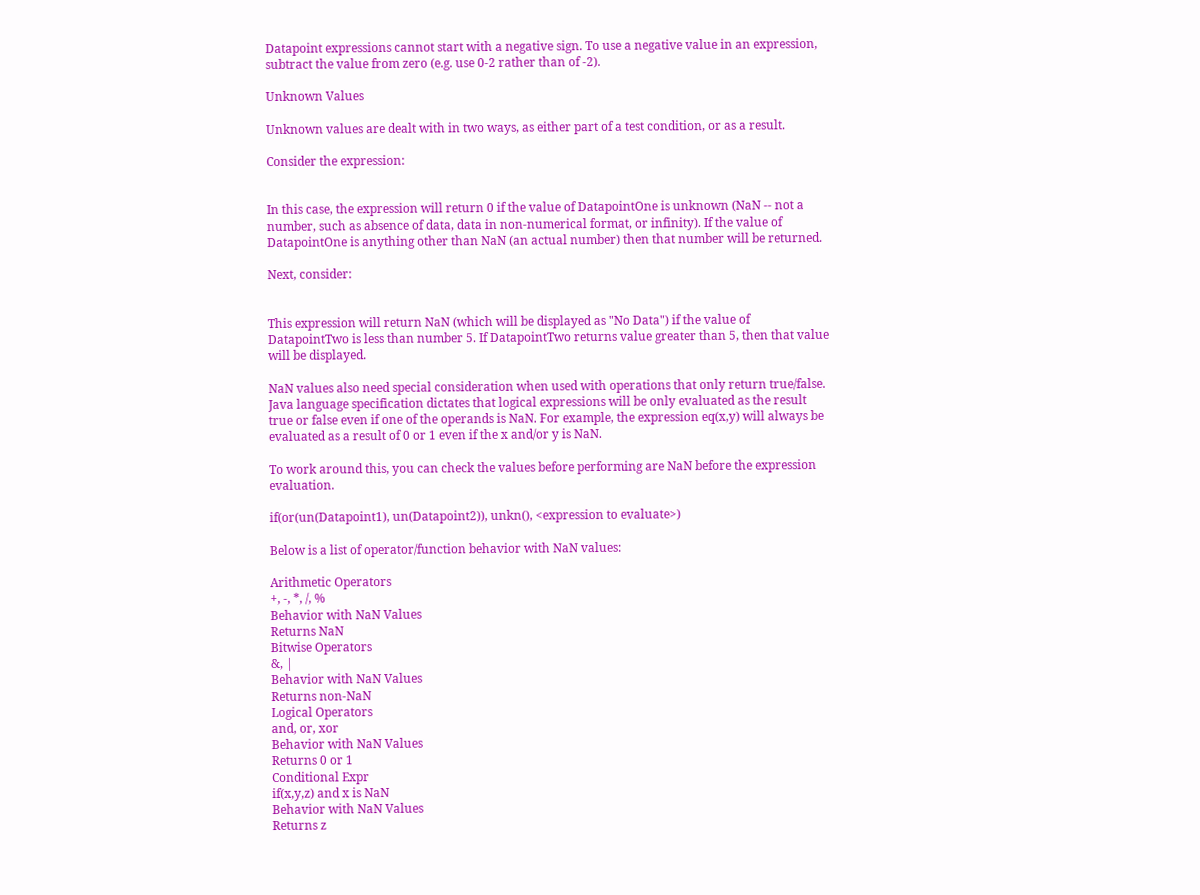Datapoint expressions cannot start with a negative sign. To use a negative value in an expression, subtract the value from zero (e.g. use 0-2 rather than of -2).

Unknown Values

Unknown values are dealt with in two ways, as either part of a test condition, or as a result.

Consider the expression:


In this case, the expression will return 0 if the value of DatapointOne is unknown (NaN -- not a number, such as absence of data, data in non-numerical format, or infinity). If the value of DatapointOne is anything other than NaN (an actual number) then that number will be returned.

Next, consider:


This expression will return NaN (which will be displayed as "No Data") if the value of DatapointTwo is less than number 5. If DatapointTwo returns value greater than 5, then that value will be displayed.

NaN values also need special consideration when used with operations that only return true/false. Java language specification dictates that logical expressions will be only evaluated as the result true or false even if one of the operands is NaN. For example, the expression eq(x,y) will always be evaluated as a result of 0 or 1 even if the x and/or y is NaN.

To work around this, you can check the values before performing are NaN before the expression evaluation.

if(or(un(Datapoint1), un(Datapoint2)), unkn(), <expression to evaluate>)

Below is a list of operator/function behavior with NaN values:

Arithmetic Operators
+, -, *, /, %
Behavior with NaN Values
Returns NaN
Bitwise Operators
&, |
Behavior with NaN Values
Returns non-NaN
Logical Operators
and, or, xor
Behavior with NaN Values
Returns 0 or 1
Conditional Expr
if(x,y,z) and x is NaN
Behavior with NaN Values
Returns z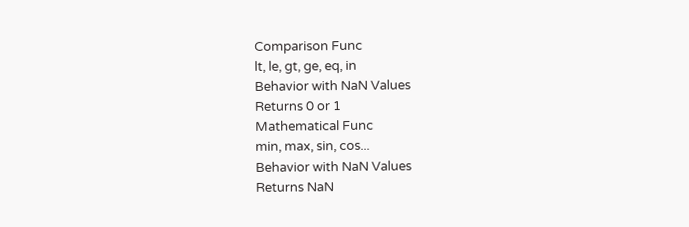Comparison Func
lt, le, gt, ge, eq, in
Behavior with NaN Values
Returns 0 or 1
Mathematical Func
min, max, sin, cos...
Behavior with NaN Values
Returns NaN